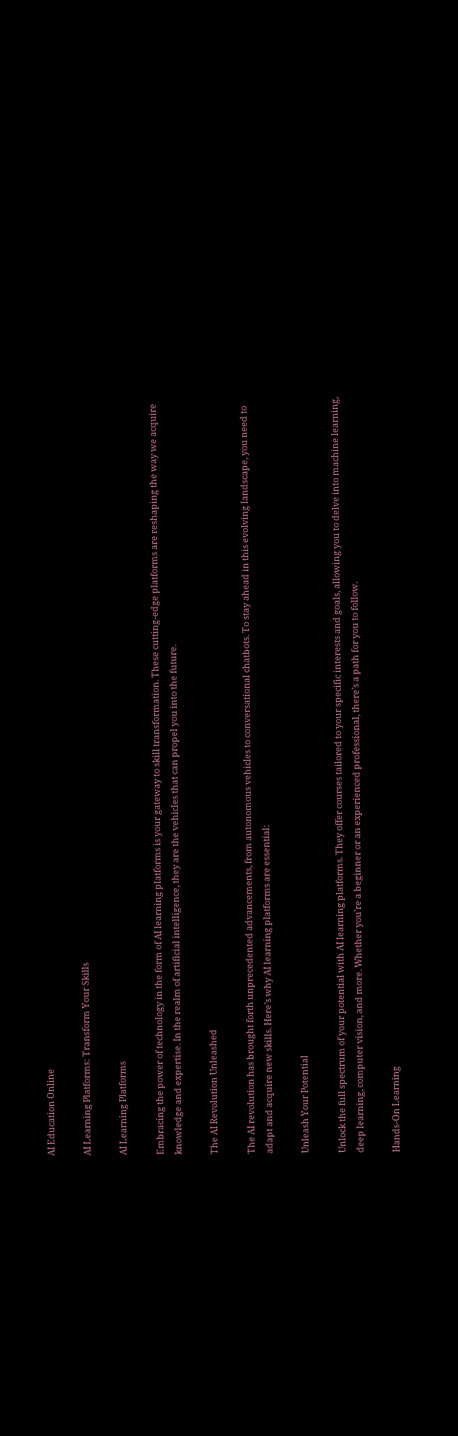AI Education Online

AI Learning Platforms: Transform Your Skills

AI Learning Platforms

Embracing the power of technology in the form of AI learning platforms is your gateway to skill transformation. These cutting-edge platforms are reshaping the way we acquire knowledge and expertise. In the realm of artificial intelligence, they are the vehicles that can propel you into the future.

The AI Revolution Unleashed

The AI revolution has brought forth unprecedented advancements, from autonomous vehicles to conversational chatbots. To stay ahead in this evolving landscape, you need to adapt and acquire new skills. Here’s why AI learning platforms are essential:

Unleash Your Potential

Unlock the full spectrum of your potential with AI learning platforms. They offer courses tailored to your specific interests and goals, allowing you to delve into machine learning, deep learning, computer vision, and more. Whether you’re a beginner or an experienced professional, there’s a path for you to follow.

Hands-On Learning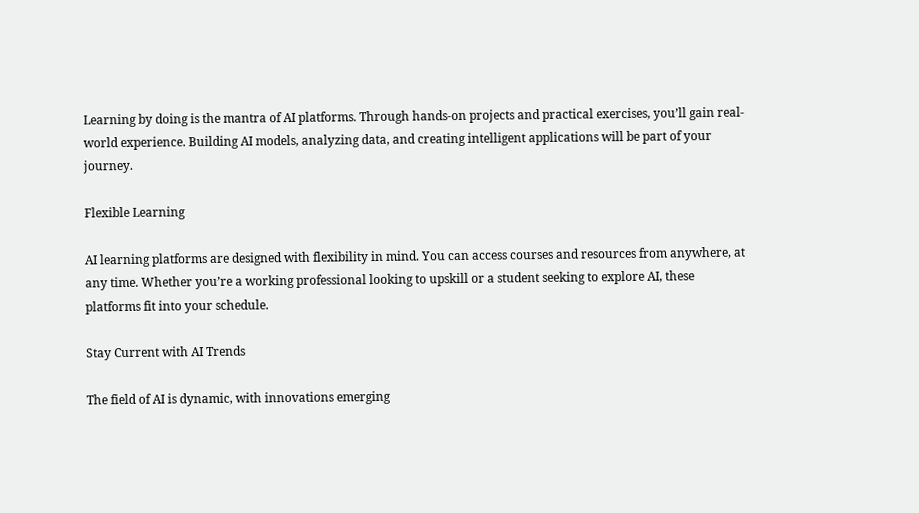Learning by doing is the mantra of AI platforms. Through hands-on projects and practical exercises, you’ll gain real-world experience. Building AI models, analyzing data, and creating intelligent applications will be part of your journey.

Flexible Learning

AI learning platforms are designed with flexibility in mind. You can access courses and resources from anywhere, at any time. Whether you’re a working professional looking to upskill or a student seeking to explore AI, these platforms fit into your schedule.

Stay Current with AI Trends

The field of AI is dynamic, with innovations emerging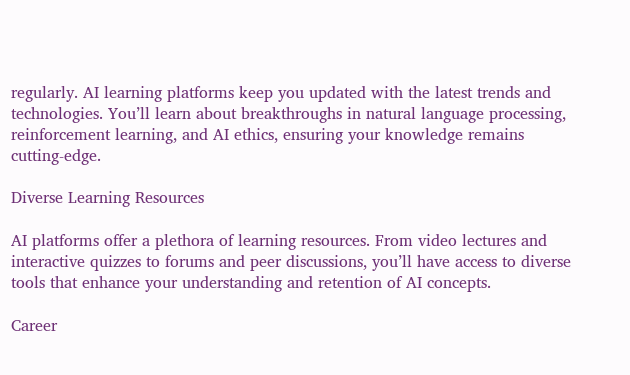regularly. AI learning platforms keep you updated with the latest trends and technologies. You’ll learn about breakthroughs in natural language processing, reinforcement learning, and AI ethics, ensuring your knowledge remains cutting-edge.

Diverse Learning Resources

AI platforms offer a plethora of learning resources. From video lectures and interactive quizzes to forums and peer discussions, you’ll have access to diverse tools that enhance your understanding and retention of AI concepts.

Career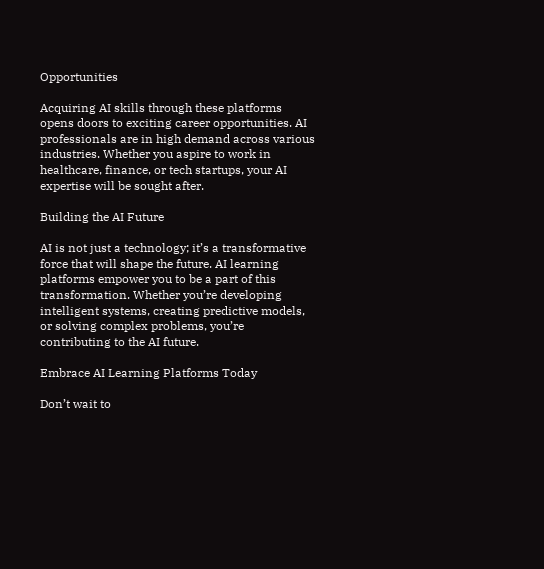Opportunities

Acquiring AI skills through these platforms opens doors to exciting career opportunities. AI professionals are in high demand across various industries. Whether you aspire to work in healthcare, finance, or tech startups, your AI expertise will be sought after.

Building the AI Future

AI is not just a technology; it’s a transformative force that will shape the future. AI learning platforms empower you to be a part of this transformation. Whether you’re developing intelligent systems, creating predictive models, or solving complex problems, you’re contributing to the AI future.

Embrace AI Learning Platforms Today

Don’t wait to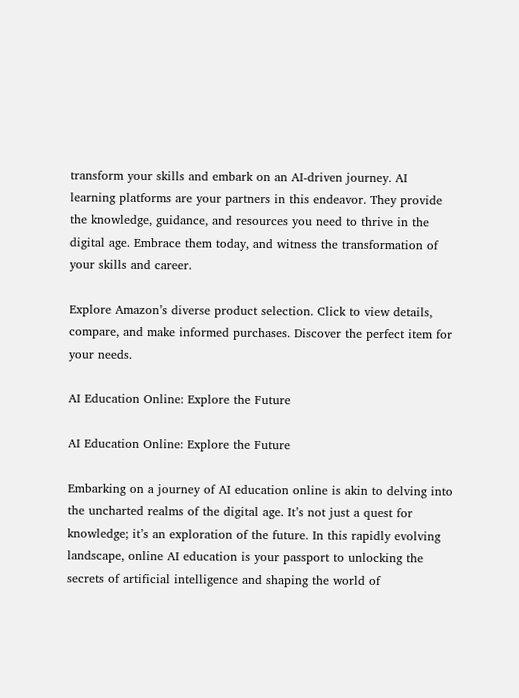transform your skills and embark on an AI-driven journey. AI learning platforms are your partners in this endeavor. They provide the knowledge, guidance, and resources you need to thrive in the digital age. Embrace them today, and witness the transformation of your skills and career.

Explore Amazon’s diverse product selection. Click to view details, compare, and make informed purchases. Discover the perfect item for your needs.

AI Education Online: Explore the Future

AI Education Online: Explore the Future

Embarking on a journey of AI education online is akin to delving into the uncharted realms of the digital age. It’s not just a quest for knowledge; it’s an exploration of the future. In this rapidly evolving landscape, online AI education is your passport to unlocking the secrets of artificial intelligence and shaping the world of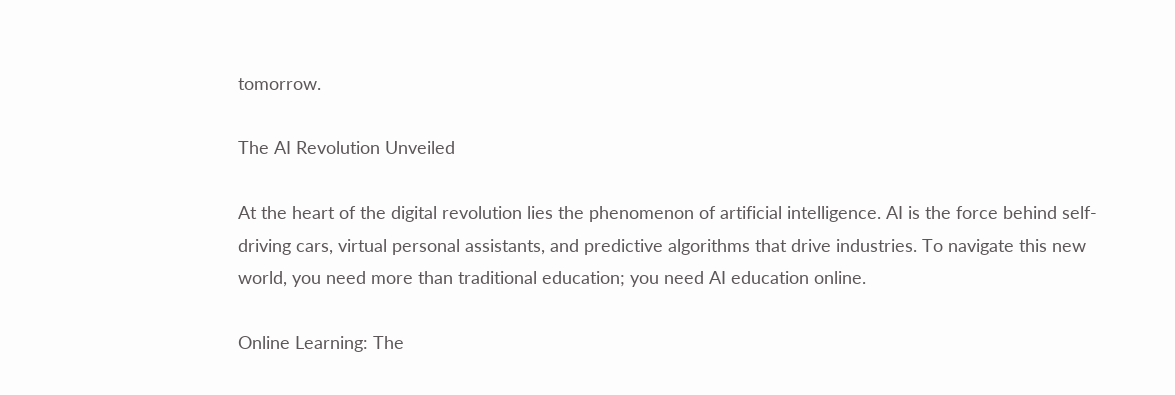tomorrow.

The AI Revolution Unveiled

At the heart of the digital revolution lies the phenomenon of artificial intelligence. AI is the force behind self-driving cars, virtual personal assistants, and predictive algorithms that drive industries. To navigate this new world, you need more than traditional education; you need AI education online.

Online Learning: The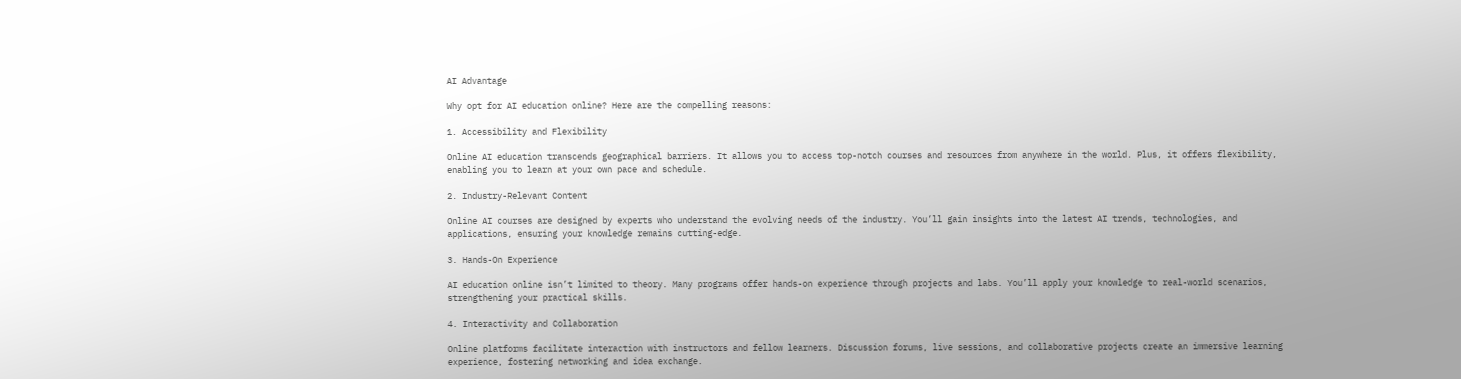AI Advantage

Why opt for AI education online? Here are the compelling reasons:

1. Accessibility and Flexibility

Online AI education transcends geographical barriers. It allows you to access top-notch courses and resources from anywhere in the world. Plus, it offers flexibility, enabling you to learn at your own pace and schedule.

2. Industry-Relevant Content

Online AI courses are designed by experts who understand the evolving needs of the industry. You’ll gain insights into the latest AI trends, technologies, and applications, ensuring your knowledge remains cutting-edge.

3. Hands-On Experience

AI education online isn’t limited to theory. Many programs offer hands-on experience through projects and labs. You’ll apply your knowledge to real-world scenarios, strengthening your practical skills.

4. Interactivity and Collaboration

Online platforms facilitate interaction with instructors and fellow learners. Discussion forums, live sessions, and collaborative projects create an immersive learning experience, fostering networking and idea exchange.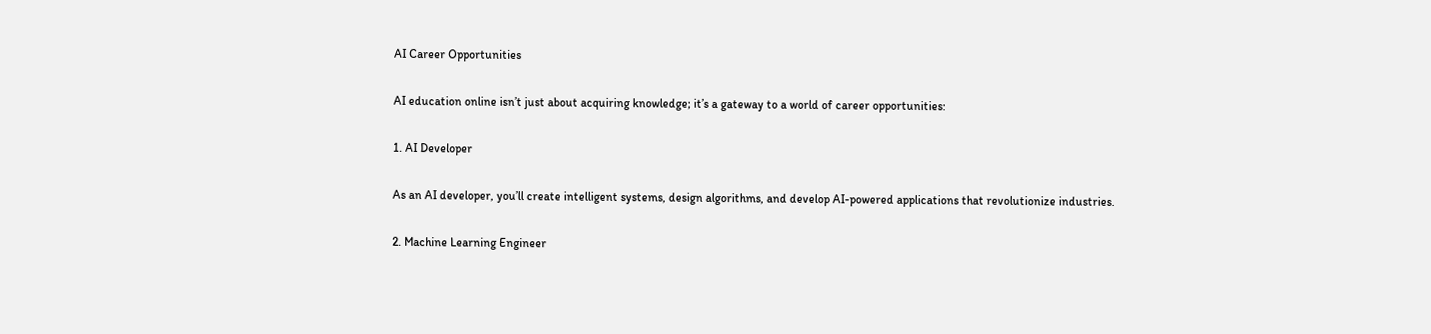AI Career Opportunities

AI education online isn’t just about acquiring knowledge; it’s a gateway to a world of career opportunities:

1. AI Developer

As an AI developer, you’ll create intelligent systems, design algorithms, and develop AI-powered applications that revolutionize industries.

2. Machine Learning Engineer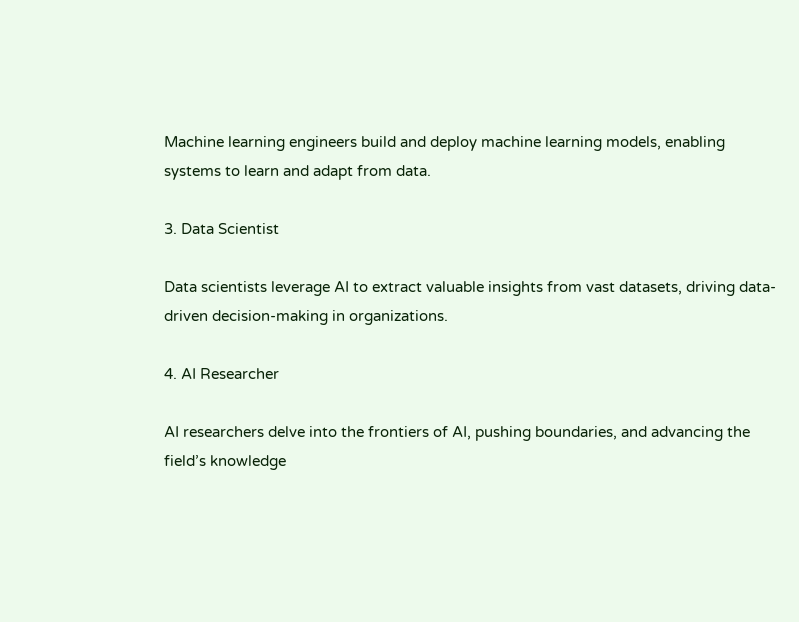Machine learning engineers build and deploy machine learning models, enabling systems to learn and adapt from data.

3. Data Scientist

Data scientists leverage AI to extract valuable insights from vast datasets, driving data-driven decision-making in organizations.

4. AI Researcher

AI researchers delve into the frontiers of AI, pushing boundaries, and advancing the field’s knowledge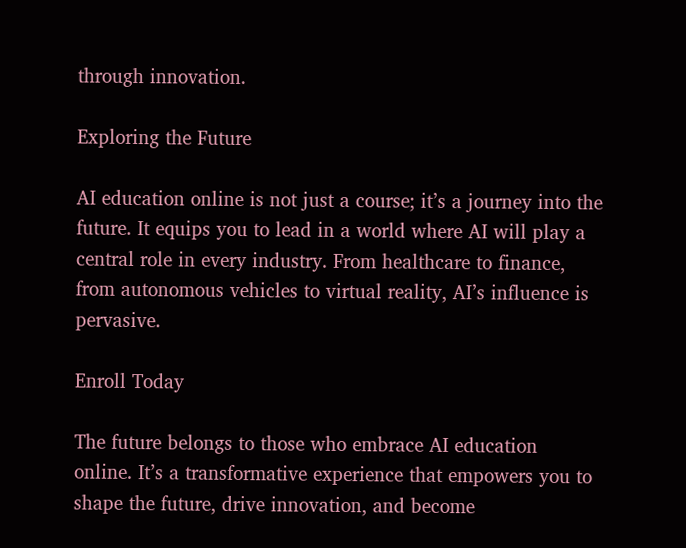through innovation.

Exploring the Future

AI education online is not just a course; it’s a journey into the future. It equips you to lead in a world where AI will play a central role in every industry. From healthcare to finance, from autonomous vehicles to virtual reality, AI’s influence is pervasive.

Enroll Today

The future belongs to those who embrace AI education online. It’s a transformative experience that empowers you to shape the future, drive innovation, and become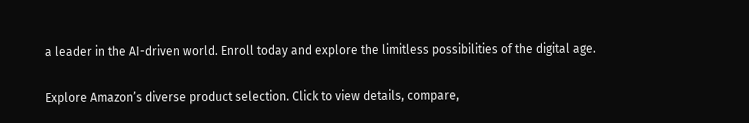a leader in the AI-driven world. Enroll today and explore the limitless possibilities of the digital age.

Explore Amazon’s diverse product selection. Click to view details, compare,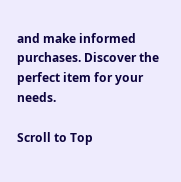and make informed purchases. Discover the perfect item for your needs.

Scroll to Top